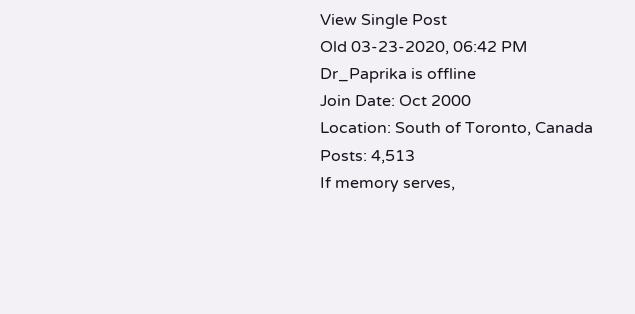View Single Post
Old 03-23-2020, 06:42 PM
Dr_Paprika is offline
Join Date: Oct 2000
Location: South of Toronto, Canada
Posts: 4,513
If memory serves,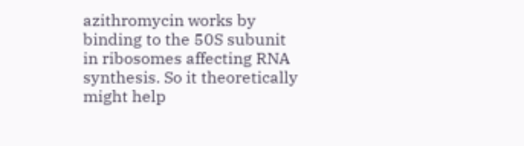azithromycin works by binding to the 50S subunit in ribosomes affecting RNA synthesis. So it theoretically might help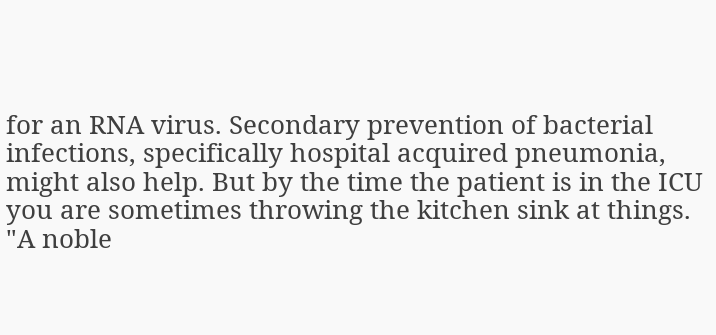for an RNA virus. Secondary prevention of bacterial infections, specifically hospital acquired pneumonia, might also help. But by the time the patient is in the ICU you are sometimes throwing the kitchen sink at things.
"A noble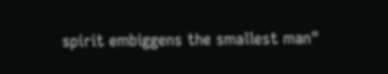spirit embiggens the smallest man"